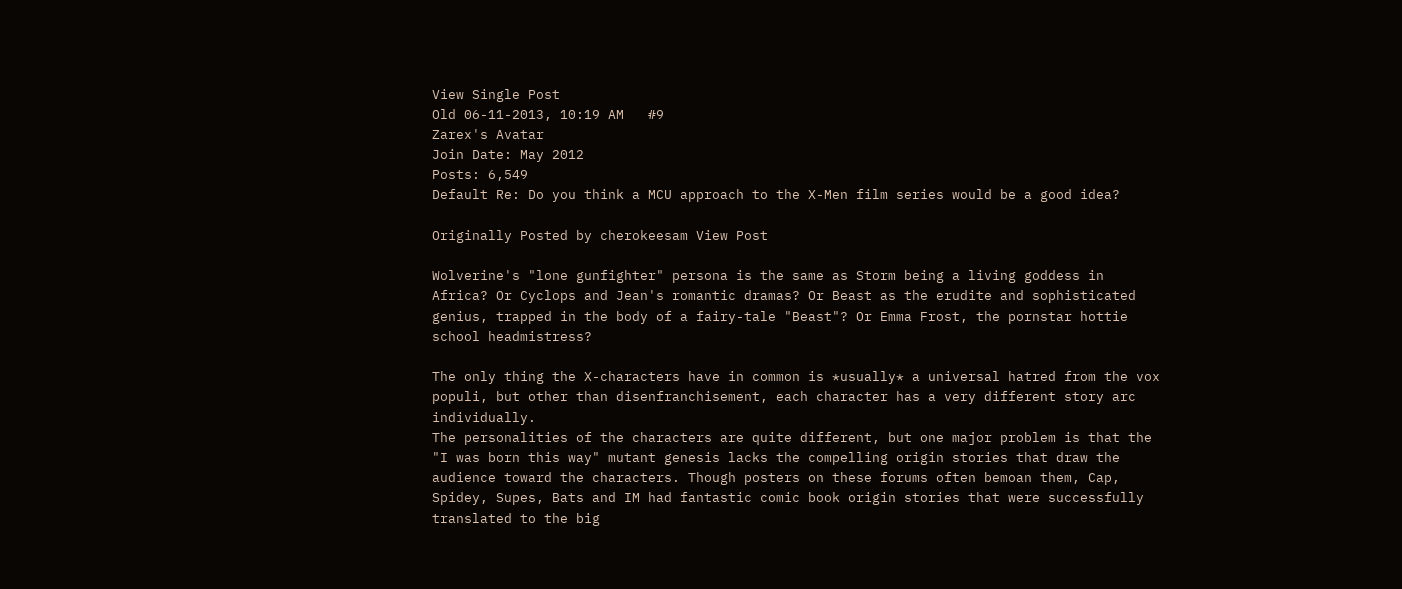View Single Post
Old 06-11-2013, 10:19 AM   #9
Zarex's Avatar
Join Date: May 2012
Posts: 6,549
Default Re: Do you think a MCU approach to the X-Men film series would be a good idea?

Originally Posted by cherokeesam View Post

Wolverine's "lone gunfighter" persona is the same as Storm being a living goddess in Africa? Or Cyclops and Jean's romantic dramas? Or Beast as the erudite and sophisticated genius, trapped in the body of a fairy-tale "Beast"? Or Emma Frost, the pornstar hottie school headmistress?

The only thing the X-characters have in common is *usually* a universal hatred from the vox populi, but other than disenfranchisement, each character has a very different story arc individually.
The personalities of the characters are quite different, but one major problem is that the "I was born this way" mutant genesis lacks the compelling origin stories that draw the audience toward the characters. Though posters on these forums often bemoan them, Cap, Spidey, Supes, Bats and IM had fantastic comic book origin stories that were successfully translated to the big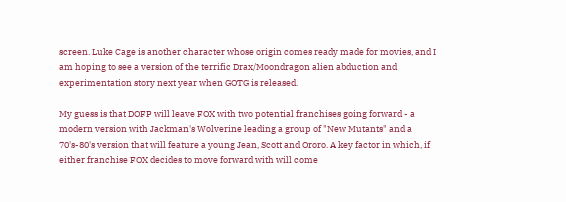screen. Luke Cage is another character whose origin comes ready made for movies, and I am hoping to see a version of the terrific Drax/Moondragon alien abduction and experimentation story next year when GOTG is released.

My guess is that DOFP will leave FOX with two potential franchises going forward - a modern version with Jackman's Wolverine leading a group of "New Mutants" and a 70's-80's version that will feature a young Jean, Scott and Ororo. A key factor in which, if either franchise FOX decides to move forward with will come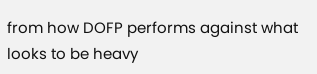from how DOFP performs against what looks to be heavy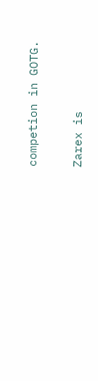competion in GOTG.

Zarex is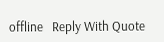offline   Reply With Quote